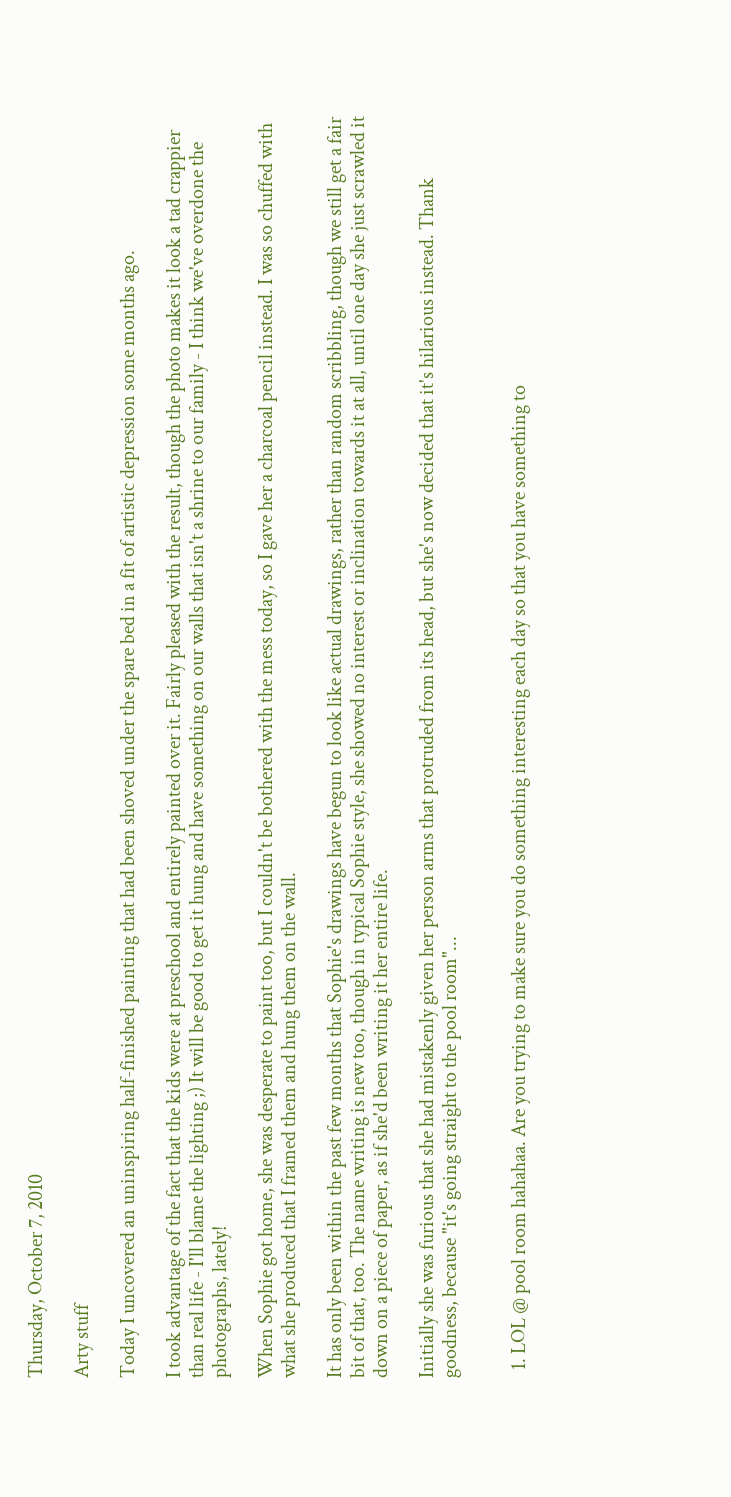Thursday, October 7, 2010

Arty stuff

Today I uncovered an uninspiring half-finished painting that had been shoved under the spare bed in a fit of artistic depression some months ago.

I took advantage of the fact that the kids were at preschool and entirely painted over it. Fairly pleased with the result, though the photo makes it look a tad crappier than real life - I'll blame the lighting ;) It will be good to get it hung and have something on our walls that isn't a shrine to our family - I think we've overdone the photographs, lately!

When Sophie got home, she was desperate to paint too, but I couldn't be bothered with the mess today, so I gave her a charcoal pencil instead. I was so chuffed with what she produced that I framed them and hung them on the wall.

It has only been within the past few months that Sophie's drawings have begun to look like actual drawings, rather than random scribbling, though we still get a fair bit of that, too. The name writing is new too, though in typical Sophie style, she showed no interest or inclination towards it at all, until one day she just scrawled it down on a piece of paper, as if she'd been writing it her entire life.

Initially she was furious that she had mistakenly given her person arms that protruded from its head, but she's now decided that it's hilarious instead. Thank goodness, because "it's going straight to the pool room"...


  1. LOL @ pool room hahahaa. Are you trying to make sure you do something interesting each day so that you have something to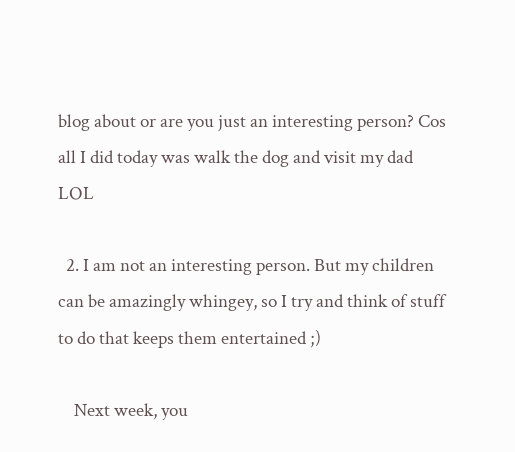blog about or are you just an interesting person? Cos all I did today was walk the dog and visit my dad LOL

  2. I am not an interesting person. But my children can be amazingly whingey, so I try and think of stuff to do that keeps them entertained ;)

    Next week, you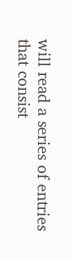will read a series of entries that consist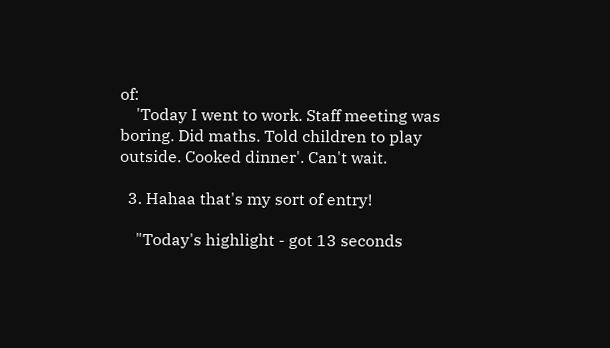of:
    'Today I went to work. Staff meeting was boring. Did maths. Told children to play outside. Cooked dinner'. Can't wait.

  3. Hahaa that's my sort of entry!

    "Today's highlight - got 13 seconds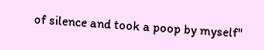of silence and took a poop by myself"